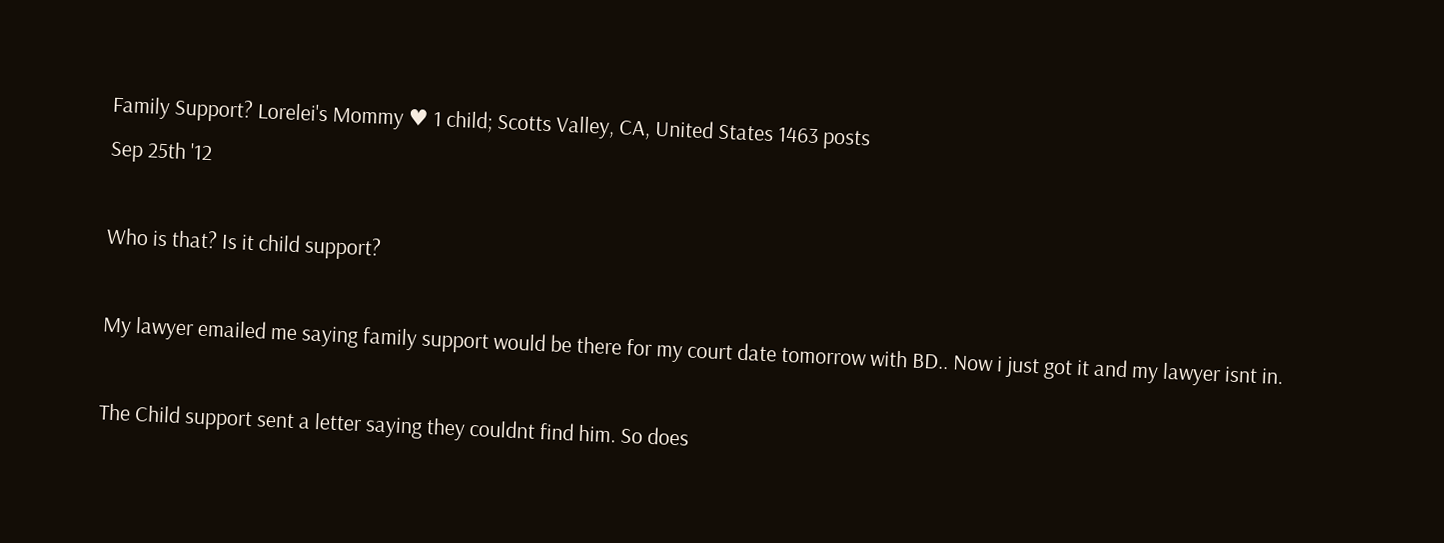Family Support? Lorelei's Mommy ♥ 1 child; Scotts Valley, CA, United States 1463 posts
Sep 25th '12

Who is that? Is it child support?

My lawyer emailed me saying family support would be there for my court date tomorrow with BD.. Now i just got it and my lawyer isnt in.

The Child support sent a letter saying they couldnt find him. So does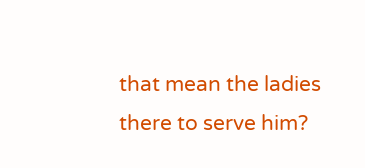that mean the ladies there to serve him?